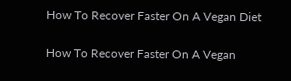How To Recover Faster On A Vegan Diet

How To Recover Faster On A Vegan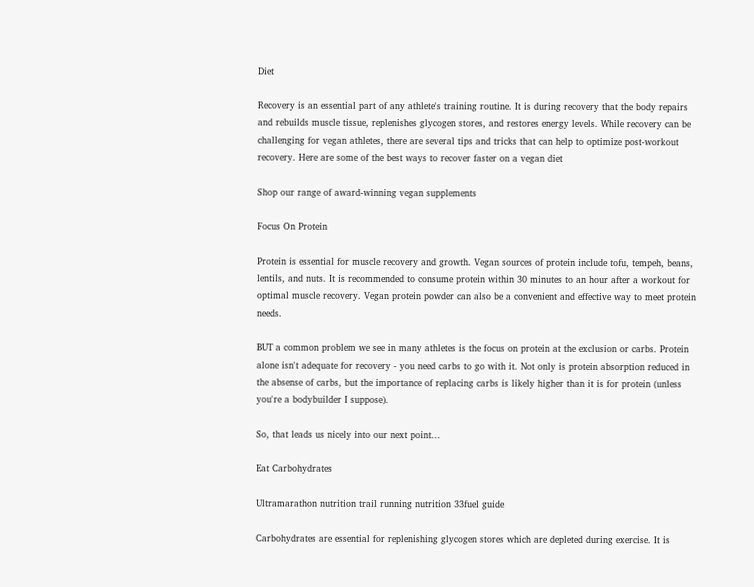Diet

Recovery is an essential part of any athlete's training routine. It is during recovery that the body repairs and rebuilds muscle tissue, replenishes glycogen stores, and restores energy levels. While recovery can be challenging for vegan athletes, there are several tips and tricks that can help to optimize post-workout recovery. Here are some of the best ways to recover faster on a vegan diet

Shop our range of award-winning vegan supplements

Focus On Protein

Protein is essential for muscle recovery and growth. Vegan sources of protein include tofu, tempeh, beans, lentils, and nuts. It is recommended to consume protein within 30 minutes to an hour after a workout for optimal muscle recovery. Vegan protein powder can also be a convenient and effective way to meet protein needs.

BUT a common problem we see in many athletes is the focus on protein at the exclusion or carbs. Protein alone isn't adequate for recovery - you need carbs to go with it. Not only is protein absorption reduced in the absense of carbs, but the importance of replacing carbs is likely higher than it is for protein (unless you're a bodybuilder I suppose).

So, that leads us nicely into our next point...

Eat Carbohydrates

Ultramarathon nutrition trail running nutrition 33fuel guide

Carbohydrates are essential for replenishing glycogen stores which are depleted during exercise. It is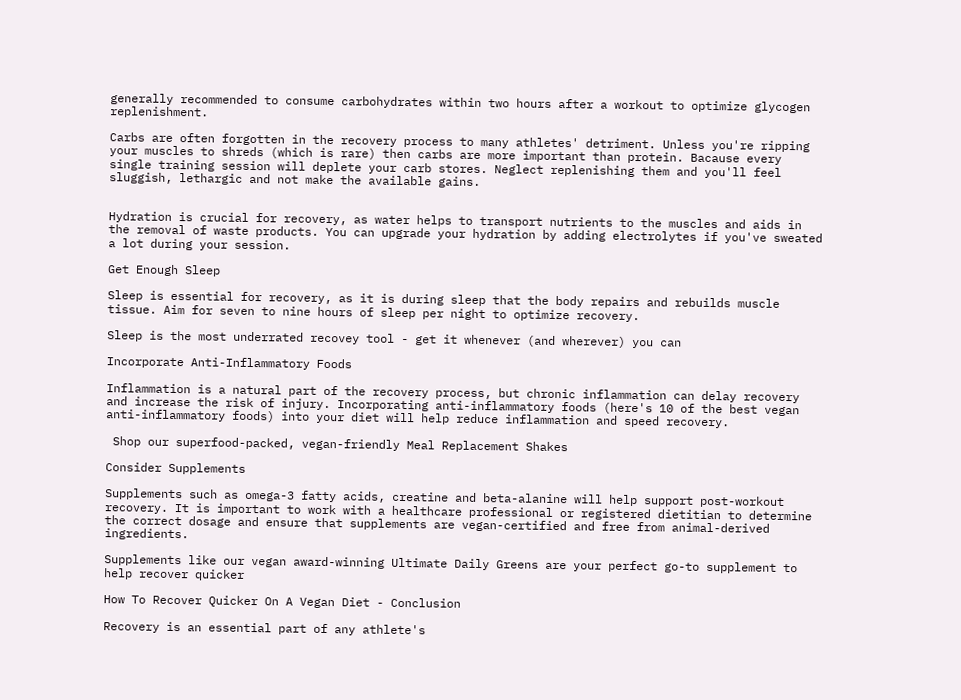generally recommended to consume carbohydrates within two hours after a workout to optimize glycogen replenishment.

Carbs are often forgotten in the recovery process to many athletes' detriment. Unless you're ripping your muscles to shreds (which is rare) then carbs are more important than protein. Bacause every single training session will deplete your carb stores. Neglect replenishing them and you'll feel sluggish, lethargic and not make the available gains.


Hydration is crucial for recovery, as water helps to transport nutrients to the muscles and aids in the removal of waste products. You can upgrade your hydration by adding electrolytes if you've sweated a lot during your session.

Get Enough Sleep

Sleep is essential for recovery, as it is during sleep that the body repairs and rebuilds muscle tissue. Aim for seven to nine hours of sleep per night to optimize recovery.

Sleep is the most underrated recovey tool - get it whenever (and wherever) you can

Incorporate Anti-Inflammatory Foods

Inflammation is a natural part of the recovery process, but chronic inflammation can delay recovery and increase the risk of injury. Incorporating anti-inflammatory foods (here's 10 of the best vegan anti-inflammatory foods) into your diet will help reduce inflammation and speed recovery.

 Shop our superfood-packed, vegan-friendly Meal Replacement Shakes

Consider Supplements

Supplements such as omega-3 fatty acids, creatine and beta-alanine will help support post-workout recovery. It is important to work with a healthcare professional or registered dietitian to determine the correct dosage and ensure that supplements are vegan-certified and free from animal-derived ingredients.

Supplements like our vegan award-winning Ultimate Daily Greens are your perfect go-to supplement to help recover quicker

How To Recover Quicker On A Vegan Diet - Conclusion

Recovery is an essential part of any athlete's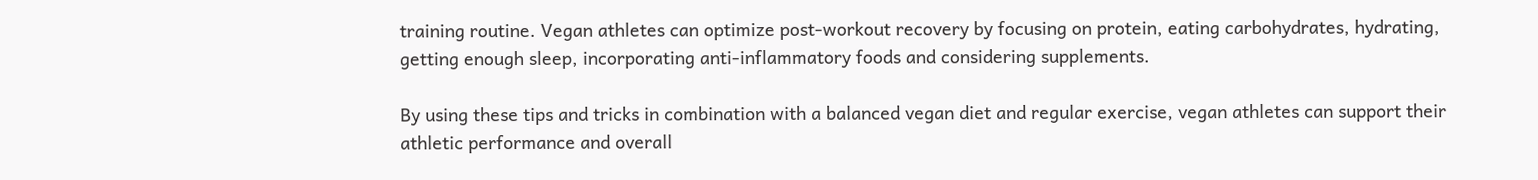training routine. Vegan athletes can optimize post-workout recovery by focusing on protein, eating carbohydrates, hydrating, getting enough sleep, incorporating anti-inflammatory foods and considering supplements.

By using these tips and tricks in combination with a balanced vegan diet and regular exercise, vegan athletes can support their athletic performance and overall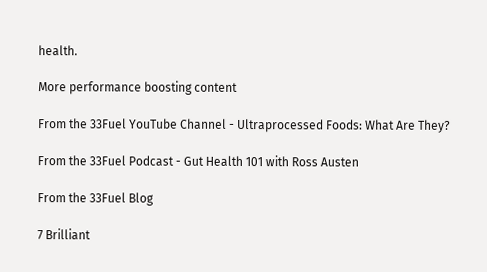health.

More performance boosting content

From the 33Fuel YouTube Channel - Ultraprocessed Foods: What Are They?

From the 33Fuel Podcast - Gut Health 101 with Ross Austen

From the 33Fuel Blog

7 Brilliant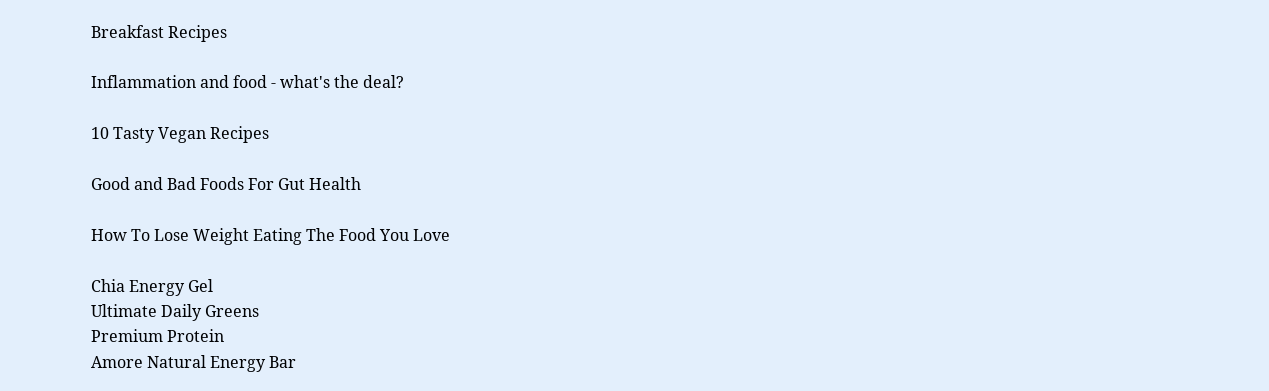Breakfast Recipes

Inflammation and food - what's the deal?

10 Tasty Vegan Recipes

Good and Bad Foods For Gut Health

How To Lose Weight Eating The Food You Love

Chia Energy Gel
Ultimate Daily Greens
Premium Protein
Amore Natural Energy Bar